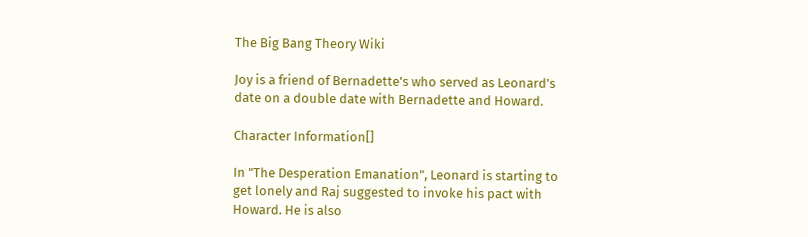The Big Bang Theory Wiki

Joy is a friend of Bernadette's who served as Leonard's date on a double date with Bernadette and Howard.

Character Information[]

In "The Desperation Emanation", Leonard is starting to get lonely and Raj suggested to invoke his pact with Howard. He is also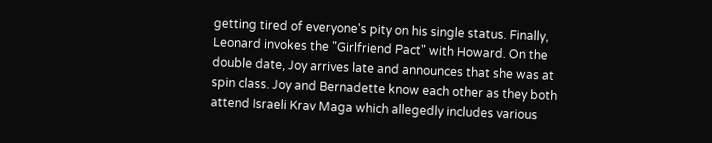getting tired of everyone's pity on his single status. Finally, Leonard invokes the "Girlfriend Pact" with Howard. On the double date, Joy arrives late and announces that she was at spin class. Joy and Bernadette know each other as they both attend Israeli Krav Maga which allegedly includes various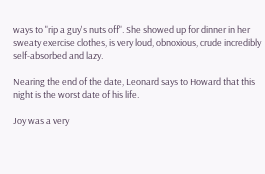ways to "rip a guy's nuts off". She showed up for dinner in her sweaty exercise clothes, is very loud, obnoxious, crude incredibly self-absorbed and lazy.

Nearing the end of the date, Leonard says to Howard that this night is the worst date of his life.

Joy was a very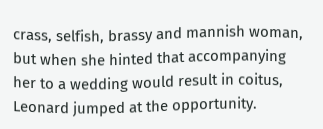crass, selfish, brassy and mannish woman, but when she hinted that accompanying her to a wedding would result in coitus, Leonard jumped at the opportunity.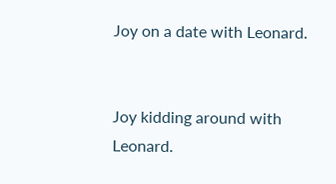Joy on a date with Leonard.


Joy kidding around with Leonard.